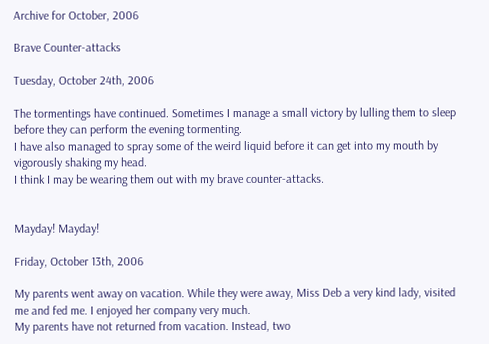Archive for October, 2006

Brave Counter-attacks

Tuesday, October 24th, 2006

The tormentings have continued. Sometimes I manage a small victory by lulling them to sleep before they can perform the evening tormenting.
I have also managed to spray some of the weird liquid before it can get into my mouth by vigorously shaking my head.
I think I may be wearing them out with my brave counter-attacks.


Mayday! Mayday!

Friday, October 13th, 2006

My parents went away on vacation. While they were away, Miss Deb a very kind lady, visited me and fed me. I enjoyed her company very much.
My parents have not returned from vacation. Instead, two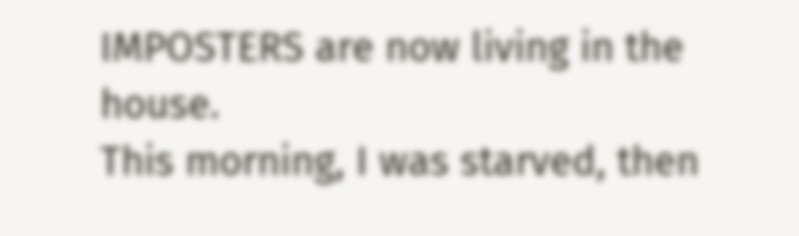IMPOSTERS are now living in the house.
This morning, I was starved, then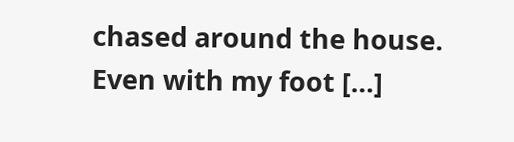chased around the house. Even with my foot […]